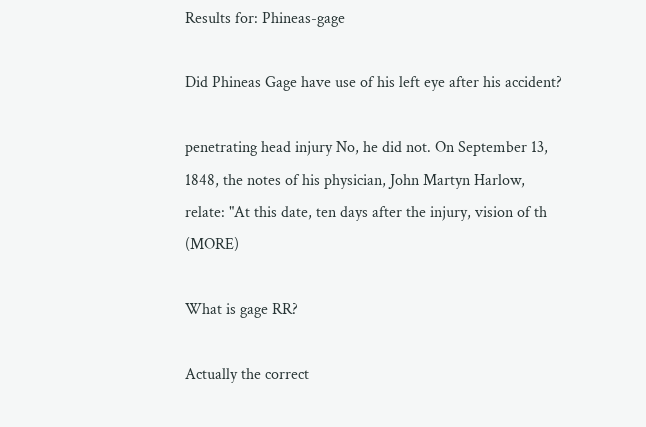Results for: Phineas-gage

Did Phineas Gage have use of his left eye after his accident?

penetrating head injury No, he did not. On September 13, 1848, the notes of his physician, John Martyn Harlow, relate: "At this date, ten days after the injury, vision of th (MORE)

What is gage RR?

Actually the correct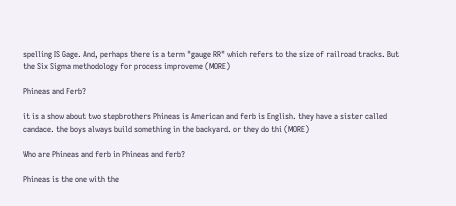spelling IS Gage. And, perhaps there is a term "gauge RR" which refers to the size of railroad tracks. But the Six Sigma methodology for process improveme (MORE)

Phineas and Ferb?

it is a show about two stepbrothers Phineas is American and ferb is English. they have a sister called candace. the boys always build something in the backyard. or they do thi (MORE)

Who are Phineas and ferb in Phineas and ferb?

Phineas is the one with the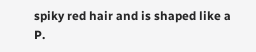spiky red hair and is shaped like a P.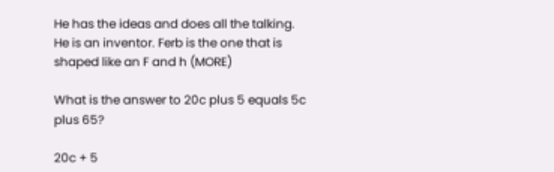He has the ideas and does all the talking. He is an inventor. Ferb is the one that is shaped like an F and h (MORE)

What is the answer to 20c plus 5 equals 5c plus 65?

20c + 5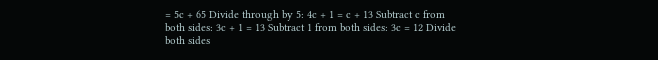= 5c + 65 Divide through by 5: 4c + 1 = c + 13 Subtract c from both sides: 3c + 1 = 13 Subtract 1 from both sides: 3c = 12 Divide both sides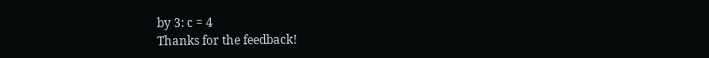by 3: c = 4
Thanks for the feedback!